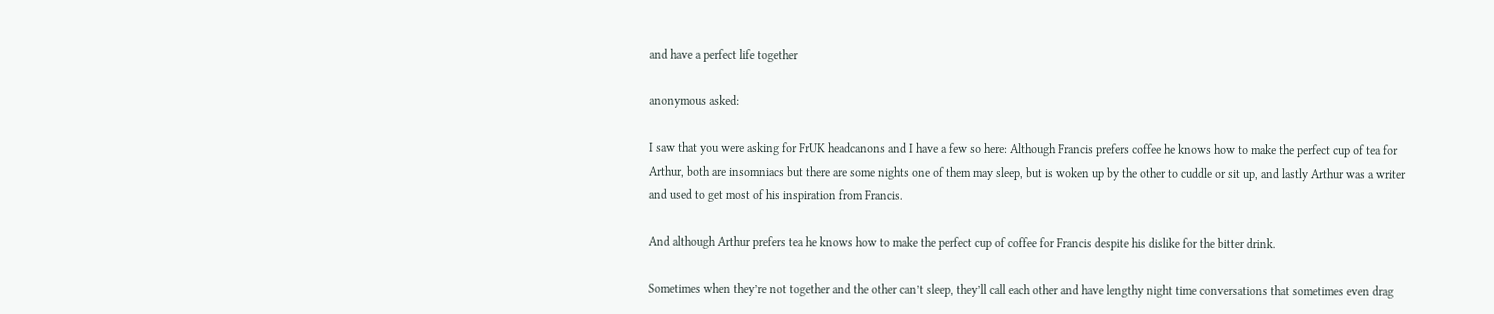and have a perfect life together

anonymous asked:

I saw that you were asking for FrUK headcanons and I have a few so here: Although Francis prefers coffee he knows how to make the perfect cup of tea for Arthur, both are insomniacs but there are some nights one of them may sleep, but is woken up by the other to cuddle or sit up, and lastly Arthur was a writer and used to get most of his inspiration from Francis.

And although Arthur prefers tea he knows how to make the perfect cup of coffee for Francis despite his dislike for the bitter drink.

Sometimes when they’re not together and the other can’t sleep, they’ll call each other and have lengthy night time conversations that sometimes even drag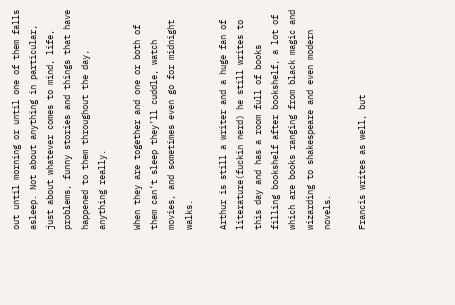out until morning or until one of them falls asleep. Not about anything in particular, just about whatever comes to mind, life, problems, funny stories and things that have happened to them throughout the day, anything really.

When they are together and one or both of them can’t sleep they’ll cuddle, watch movies, and sometimes even go for midnight walks.

Arthur is still a writer and a huge fan of literature(fuckin nerd) he still writes to this day and has a room full of books filling bookshelf after bookshelf, a lot of which are books ranging from black magic and wizarding to shakespeare and even modern novels.

Francis writes as well, but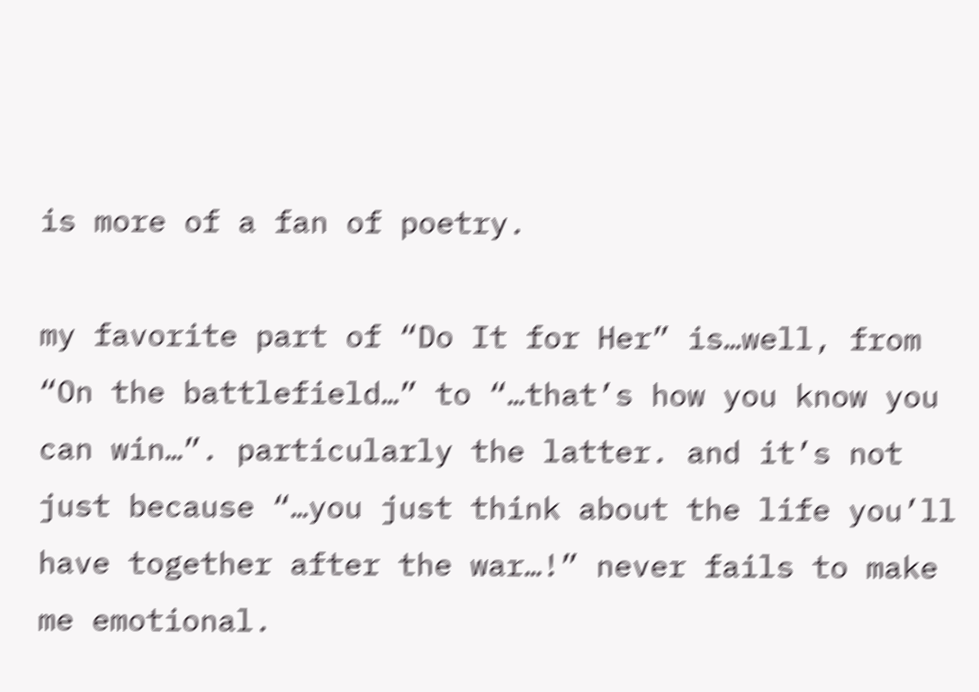is more of a fan of poetry.

my favorite part of “Do It for Her” is…well, from “On the battlefield…” to “…that’s how you know you can win…”. particularly the latter. and it’s not just because “…you just think about the life you’ll have together after the war…!” never fails to make me emotional.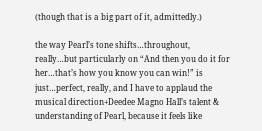(though that is a big part of it, admittedly.)

the way Pearl’s tone shifts…throughout, really…but particularly on “And then you do it for her…that’s how you know you can win!” is just…perfect, really, and I have to applaud the musical direction+Deedee Magno Hall’s talent & understanding of Pearl, because it feels like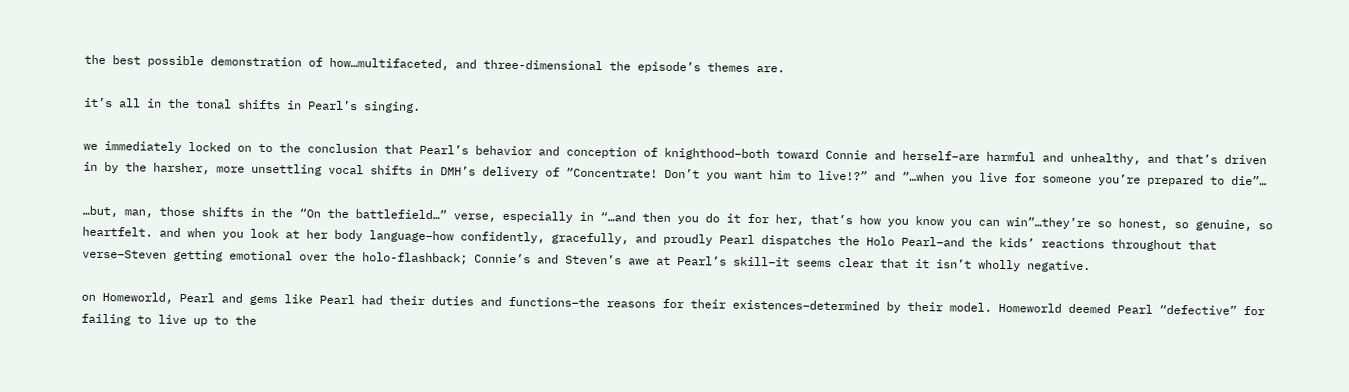the best possible demonstration of how…multifaceted, and three-dimensional the episode’s themes are.

it’s all in the tonal shifts in Pearl’s singing.

we immediately locked on to the conclusion that Pearl’s behavior and conception of knighthood–both toward Connie and herself–are harmful and unhealthy, and that’s driven in by the harsher, more unsettling vocal shifts in DMH’s delivery of “Concentrate! Don’t you want him to live!?” and “…when you live for someone you’re prepared to die”…

…but, man, those shifts in the “On the battlefield…” verse, especially in “…and then you do it for her, that’s how you know you can win”…they’re so honest, so genuine, so heartfelt. and when you look at her body language–how confidently, gracefully, and proudly Pearl dispatches the Holo Pearl–and the kids’ reactions throughout that verse–Steven getting emotional over the holo-flashback; Connie’s and Steven’s awe at Pearl’s skill–it seems clear that it isn’t wholly negative.

on Homeworld, Pearl and gems like Pearl had their duties and functions–the reasons for their existences–determined by their model. Homeworld deemed Pearl “defective” for failing to live up to the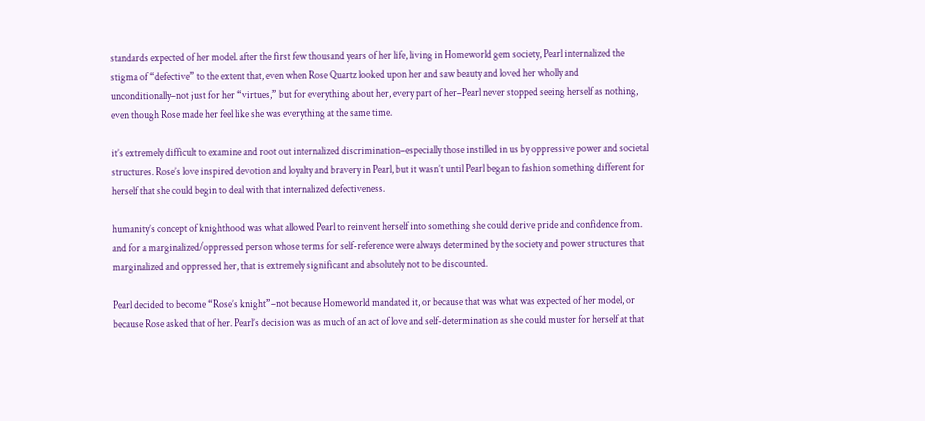standards expected of her model. after the first few thousand years of her life, living in Homeworld gem society, Pearl internalized the stigma of “defective” to the extent that, even when Rose Quartz looked upon her and saw beauty and loved her wholly and unconditionally–not just for her “virtues,” but for everything about her, every part of her–Pearl never stopped seeing herself as nothing, even though Rose made her feel like she was everything at the same time.

it’s extremely difficult to examine and root out internalized discrimination–especially those instilled in us by oppressive power and societal structures. Rose’s love inspired devotion and loyalty and bravery in Pearl, but it wasn’t until Pearl began to fashion something different for herself that she could begin to deal with that internalized defectiveness.

humanity’s concept of knighthood was what allowed Pearl to reinvent herself into something she could derive pride and confidence from. and for a marginalized/oppressed person whose terms for self-reference were always determined by the society and power structures that marginalized and oppressed her, that is extremely significant and absolutely not to be discounted.

Pearl decided to become “Rose’s knight”–not because Homeworld mandated it, or because that was what was expected of her model, or because Rose asked that of her. Pearl’s decision was as much of an act of love and self-determination as she could muster for herself at that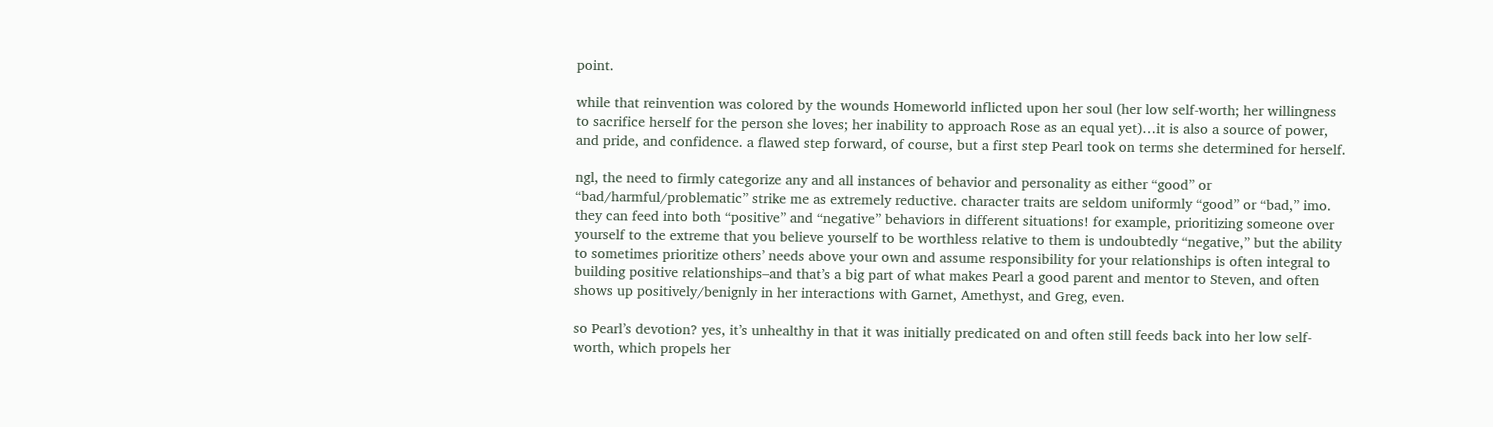point.

while that reinvention was colored by the wounds Homeworld inflicted upon her soul (her low self-worth; her willingness to sacrifice herself for the person she loves; her inability to approach Rose as an equal yet)…it is also a source of power, and pride, and confidence. a flawed step forward, of course, but a first step Pearl took on terms she determined for herself.

ngl, the need to firmly categorize any and all instances of behavior and personality as either “good” or “bad/harmful/problematic” strike me as extremely reductive. character traits are seldom uniformly “good” or “bad,” imo. they can feed into both “positive” and “negative” behaviors in different situations! for example, prioritizing someone over yourself to the extreme that you believe yourself to be worthless relative to them is undoubtedly “negative,” but the ability to sometimes prioritize others’ needs above your own and assume responsibility for your relationships is often integral to building positive relationships–and that’s a big part of what makes Pearl a good parent and mentor to Steven, and often shows up positively/benignly in her interactions with Garnet, Amethyst, and Greg, even.

so Pearl’s devotion? yes, it’s unhealthy in that it was initially predicated on and often still feeds back into her low self-worth, which propels her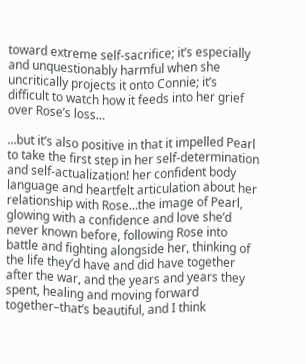toward extreme self-sacrifice; it’s especially and unquestionably harmful when she uncritically projects it onto Connie; it’s difficult to watch how it feeds into her grief over Rose’s loss…

…but it’s also positive in that it impelled Pearl to take the first step in her self-determination and self-actualization! her confident body language and heartfelt articulation about her relationship with Rose…the image of Pearl, glowing with a confidence and love she’d never known before, following Rose into battle and fighting alongside her, thinking of the life they’d have and did have together after the war, and the years and years they spent, healing and moving forward together–that’s beautiful, and I think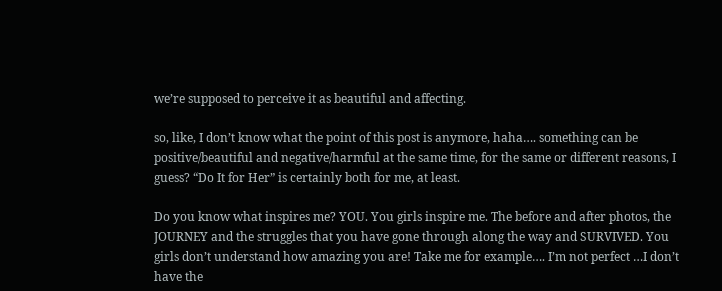we’re supposed to perceive it as beautiful and affecting.

so, like, I don’t know what the point of this post is anymore, haha…. something can be positive/beautiful and negative/harmful at the same time, for the same or different reasons, I guess? “Do It for Her” is certainly both for me, at least.

Do you know what inspires me? YOU. You girls inspire me. The before and after photos, the JOURNEY and the struggles that you have gone through along the way and SURVIVED. You girls don’t understand how amazing you are! Take me for example…. I’m not perfect …I don’t have the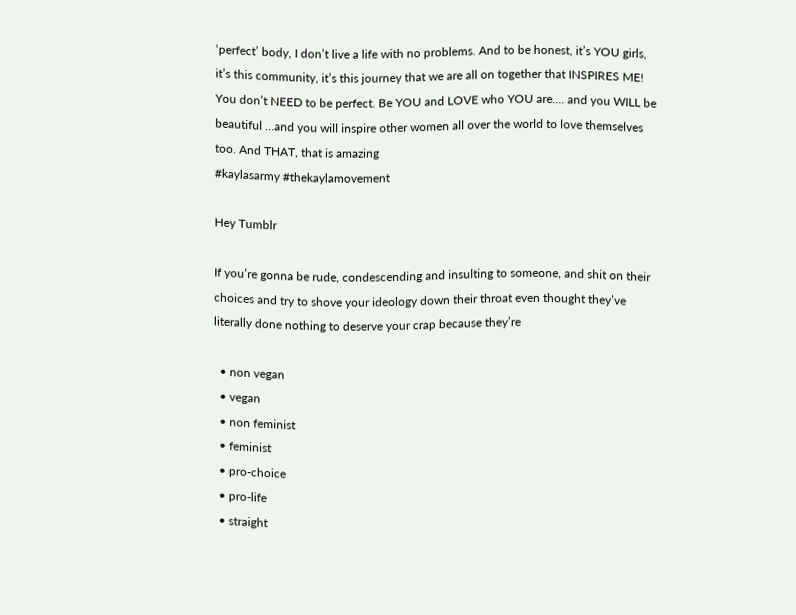‘perfect’ body, I don’t live a life with no problems. And to be honest, it’s YOU girls, it’s this community, it’s this journey that we are all on together that INSPIRES ME! You don’t NEED to be perfect. Be YOU and LOVE who YOU are…. and you WILL be beautiful …and you will inspire other women all over the world to love themselves too. And THAT, that is amazing
#kaylasarmy #thekaylamovement

Hey Tumblr

If you’re gonna be rude, condescending and insulting to someone, and shit on their choices and try to shove your ideology down their throat even thought they’ve literally done nothing to deserve your crap because they’re

  • non vegan
  • vegan
  • non feminist
  • feminist
  • pro-choice
  • pro-life
  • straight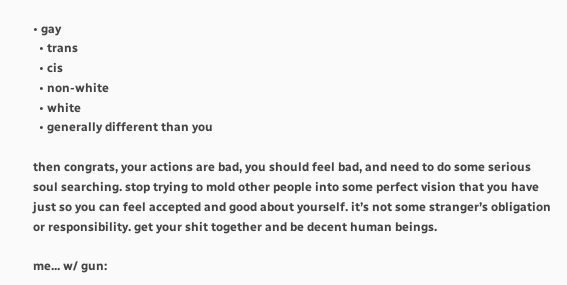• gay
  • trans
  • cis
  • non-white
  • white
  • generally different than you

then congrats, your actions are bad, you should feel bad, and need to do some serious soul searching. stop trying to mold other people into some perfect vision that you have just so you can feel accepted and good about yourself. it’s not some stranger’s obligation or responsibility. get your shit together and be decent human beings.

me... w/ gun: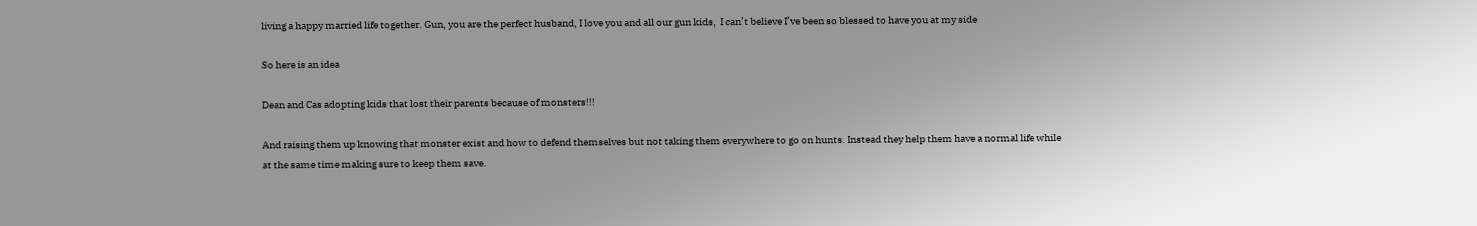living a happy married life together. Gun, you are the perfect husband, I love you and all our gun kids,  I can’t believe I’ve been so blessed to have you at my side

So here is an idea

Dean and Cas adopting kids that lost their parents because of monsters!!!

And raising them up knowing that monster exist and how to defend themselves but not taking them everywhere to go on hunts. Instead they help them have a normal life while at the same time making sure to keep them save.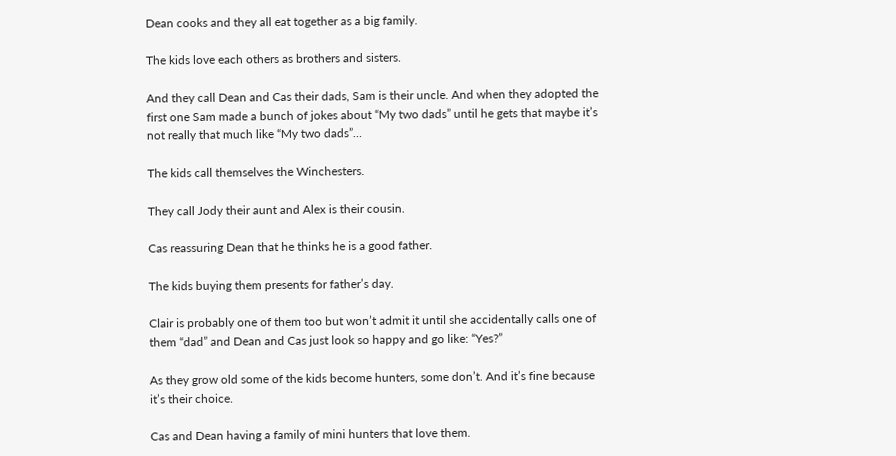Dean cooks and they all eat together as a big family.

The kids love each others as brothers and sisters.

And they call Dean and Cas their dads, Sam is their uncle. And when they adopted the first one Sam made a bunch of jokes about “My two dads” until he gets that maybe it’s not really that much like “My two dads”…

The kids call themselves the Winchesters.

They call Jody their aunt and Alex is their cousin.

Cas reassuring Dean that he thinks he is a good father.

The kids buying them presents for father’s day.

Clair is probably one of them too but won’t admit it until she accidentally calls one of them “dad” and Dean and Cas just look so happy and go like: “Yes?”

As they grow old some of the kids become hunters, some don’t. And it’s fine because it’s their choice.

Cas and Dean having a family of mini hunters that love them.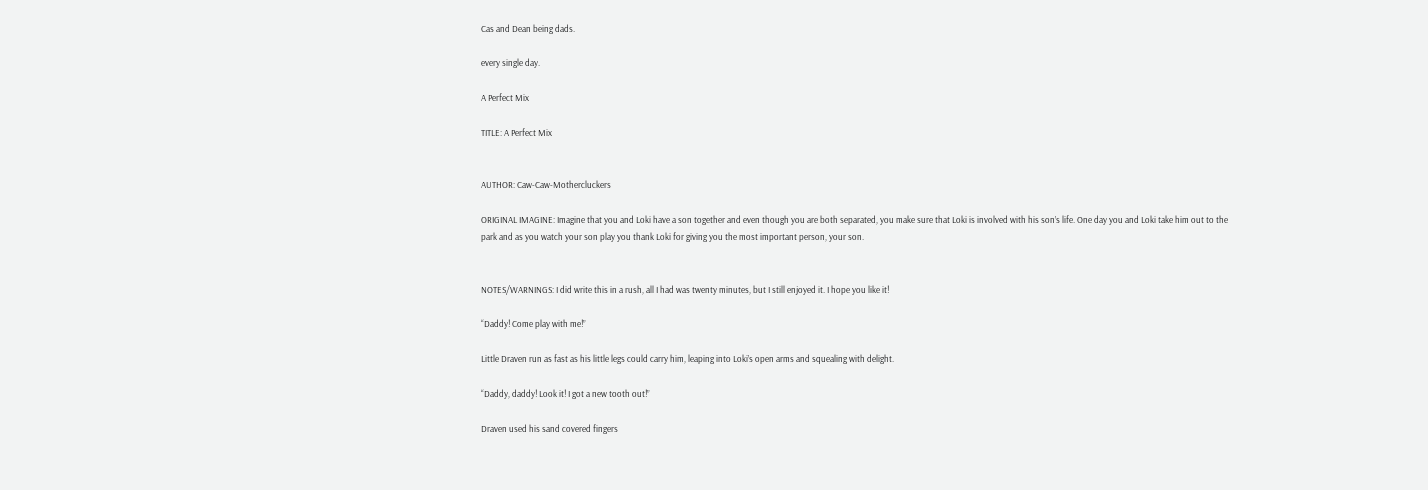Cas and Dean being dads.

every single day.

A Perfect Mix

TITLE: A Perfect Mix


AUTHOR: Caw-Caw-Mothercluckers

ORIGINAL IMAGINE: Imagine that you and Loki have a son together and even though you are both separated, you make sure that Loki is involved with his son’s life. One day you and Loki take him out to the park and as you watch your son play you thank Loki for giving you the most important person, your son.


NOTES/WARNINGS: I did write this in a rush, all I had was twenty minutes, but I still enjoyed it. I hope you like it!

“Daddy! Come play with me!”

Little Draven run as fast as his little legs could carry him, leaping into Loki’s open arms and squealing with delight.

“Daddy, daddy! Look it! I got a new tooth out!”

Draven used his sand covered fingers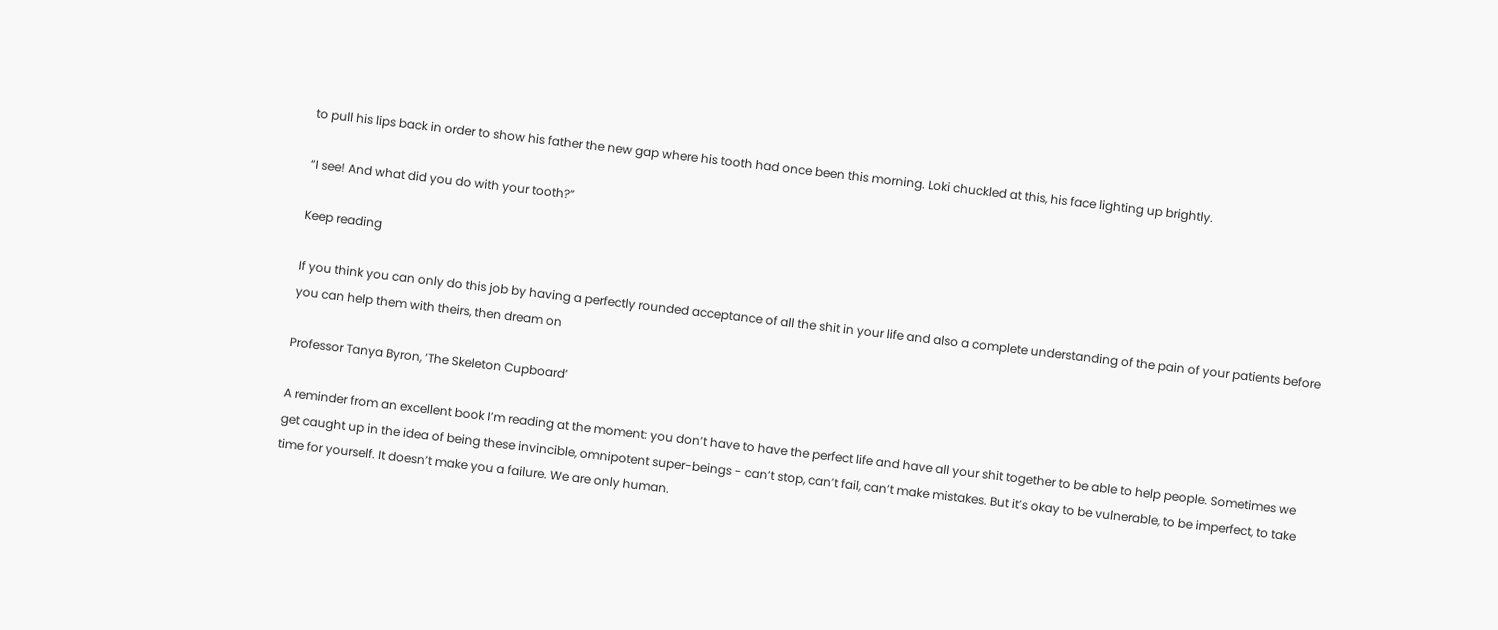to pull his lips back in order to show his father the new gap where his tooth had once been this morning. Loki chuckled at this, his face lighting up brightly.

“I see! And what did you do with your tooth?”

Keep reading

If you think you can only do this job by having a perfectly rounded acceptance of all the shit in your life and also a complete understanding of the pain of your patients before you can help them with theirs, then dream on

Professor Tanya Byron, ‘The Skeleton Cupboard’

A reminder from an excellent book I’m reading at the moment: you don’t have to have the perfect life and have all your shit together to be able to help people. Sometimes we get caught up in the idea of being these invincible, omnipotent super-beings - can’t stop, can’t fail, can’t make mistakes. But it’s okay to be vulnerable, to be imperfect, to take time for yourself. It doesn’t make you a failure. We are only human.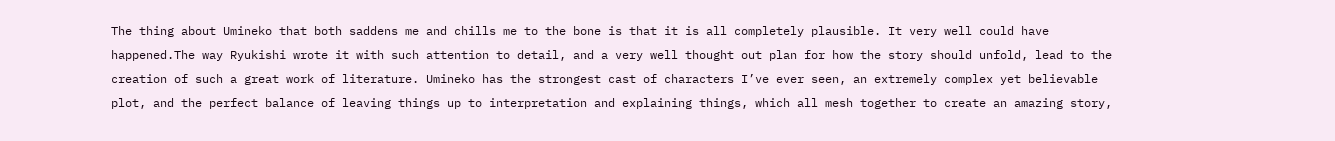The thing about Umineko that both saddens me and chills me to the bone is that it is all completely plausible. It very well could have happened.The way Ryukishi wrote it with such attention to detail, and a very well thought out plan for how the story should unfold, lead to the creation of such a great work of literature. Umineko has the strongest cast of characters I’ve ever seen, an extremely complex yet believable plot, and the perfect balance of leaving things up to interpretation and explaining things, which all mesh together to create an amazing story,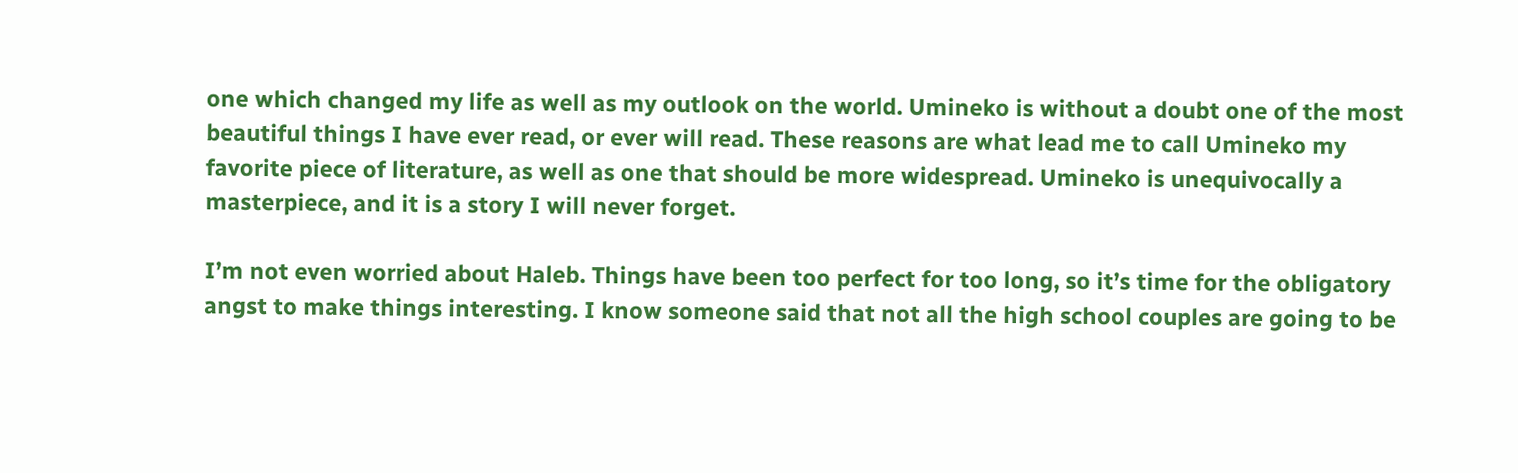one which changed my life as well as my outlook on the world. Umineko is without a doubt one of the most beautiful things I have ever read, or ever will read. These reasons are what lead me to call Umineko my favorite piece of literature, as well as one that should be more widespread. Umineko is unequivocally a masterpiece, and it is a story I will never forget.

I’m not even worried about Haleb. Things have been too perfect for too long, so it’s time for the obligatory angst to make things interesting. I know someone said that not all the high school couples are going to be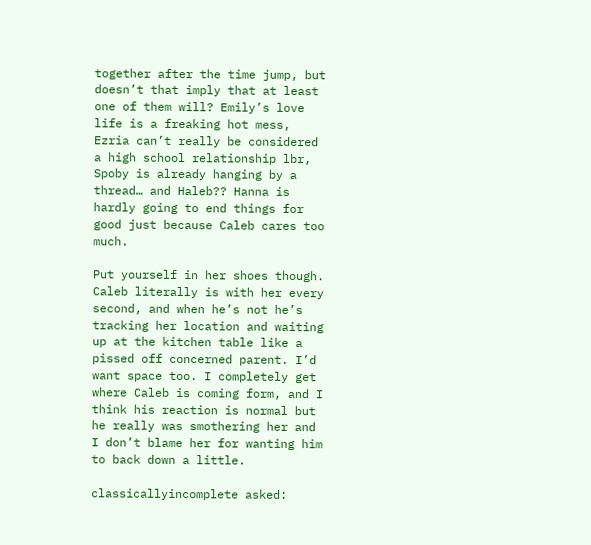together after the time jump, but doesn’t that imply that at least one of them will? Emily’s love life is a freaking hot mess, Ezria can’t really be considered a high school relationship lbr, Spoby is already hanging by a thread… and Haleb?? Hanna is hardly going to end things for good just because Caleb cares too much.

Put yourself in her shoes though. Caleb literally is with her every second, and when he’s not he’s tracking her location and waiting up at the kitchen table like a pissed off concerned parent. I’d want space too. I completely get where Caleb is coming form, and I think his reaction is normal but he really was smothering her and I don’t blame her for wanting him to back down a little.

classicallyincomplete asked: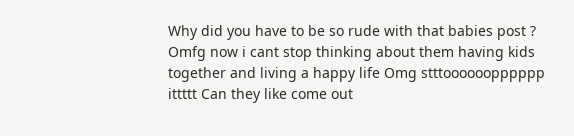Why did you have to be so rude with that babies post ? Omfg now i cant stop thinking about them having kids together and living a happy life Omg stttoooooopppppp ittttt Can they like come out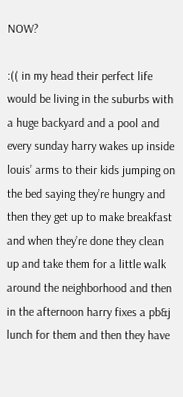NOW?

:(( in my head their perfect life would be living in the suburbs with a huge backyard and a pool and every sunday harry wakes up inside louis’ arms to their kids jumping on the bed saying they’re hungry and then they get up to make breakfast and when they’re done they clean up and take them for a little walk around the neighborhood and then in the afternoon harry fixes a pb&j lunch for them and then they have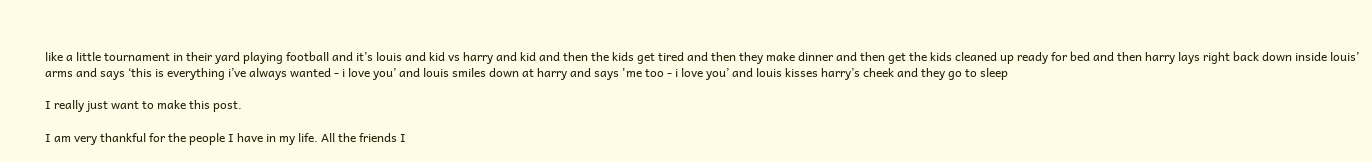like a little tournament in their yard playing football and it’s louis and kid vs harry and kid and then the kids get tired and then they make dinner and then get the kids cleaned up ready for bed and then harry lays right back down inside louis’ arms and says ‘this is everything i’ve always wanted - i love you’ and louis smiles down at harry and says 'me too - i love you’ and louis kisses harry’s cheek and they go to sleep

I really just want to make this post.

I am very thankful for the people I have in my life. All the friends I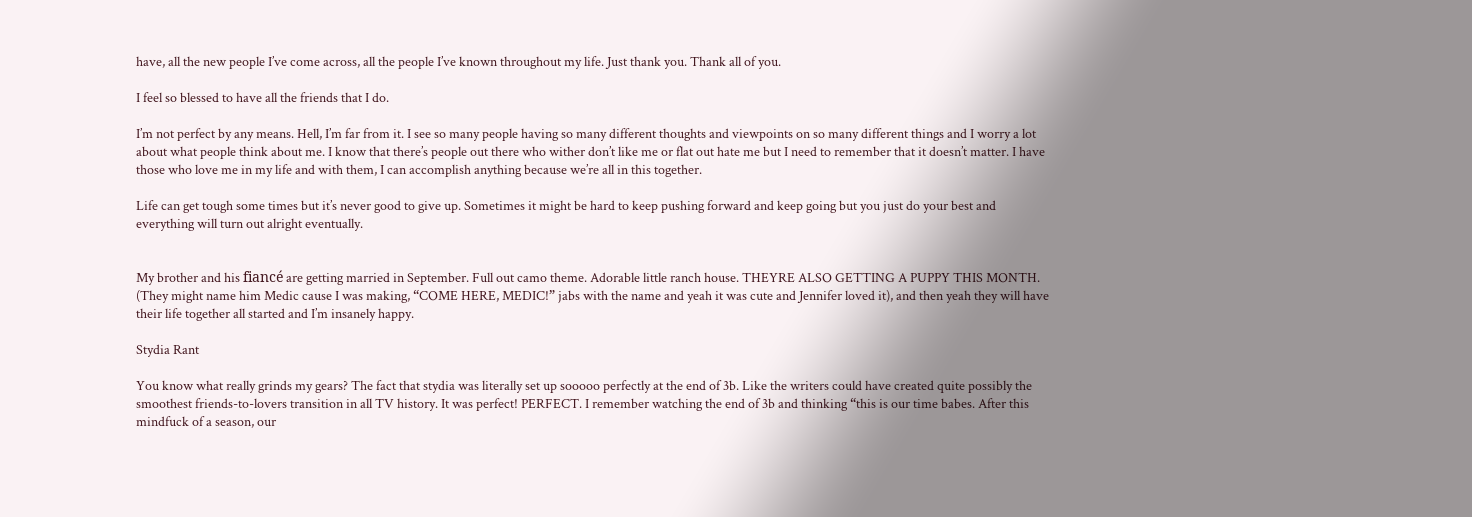have, all the new people I’ve come across, all the people I’ve known throughout my life. Just thank you. Thank all of you.

I feel so blessed to have all the friends that I do.

I’m not perfect by any means. Hell, I’m far from it. I see so many people having so many different thoughts and viewpoints on so many different things and I worry a lot about what people think about me. I know that there’s people out there who wither don’t like me or flat out hate me but I need to remember that it doesn’t matter. I have those who love me in my life and with them, I can accomplish anything because we’re all in this together.

Life can get tough some times but it’s never good to give up. Sometimes it might be hard to keep pushing forward and keep going but you just do your best and everything will turn out alright eventually.


My brother and his fiancé are getting married in September. Full out camo theme. Adorable little ranch house. THEYRE ALSO GETTING A PUPPY THIS MONTH. (They might name him Medic cause I was making, “COME HERE, MEDIC!” jabs with the name and yeah it was cute and Jennifer loved it), and then yeah they will have their life together all started and I’m insanely happy.

Stydia Rant

You know what really grinds my gears? The fact that stydia was literally set up sooooo perfectly at the end of 3b. Like the writers could have created quite possibly the smoothest friends-to-lovers transition in all TV history. It was perfect! PERFECT. I remember watching the end of 3b and thinking “this is our time babes. After this mindfuck of a season, our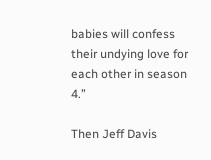babies will confess their undying love for each other in season 4.”

Then Jeff Davis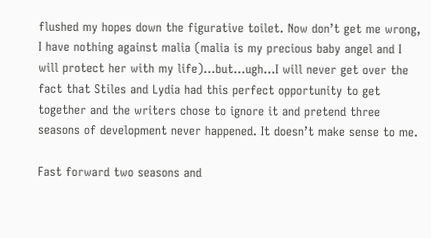flushed my hopes down the figurative toilet. Now don’t get me wrong, I have nothing against malia (malia is my precious baby angel and I will protect her with my life)…but…ugh…I will never get over the fact that Stiles and Lydia had this perfect opportunity to get together and the writers chose to ignore it and pretend three seasons of development never happened. It doesn’t make sense to me.

Fast forward two seasons and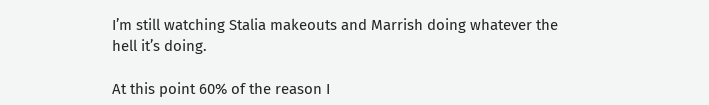I’m still watching Stalia makeouts and Marrish doing whatever the hell it’s doing.

At this point 60% of the reason I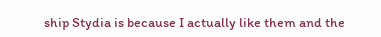ship Stydia is because I actually like them and the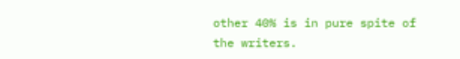other 40% is in pure spite of the writers.